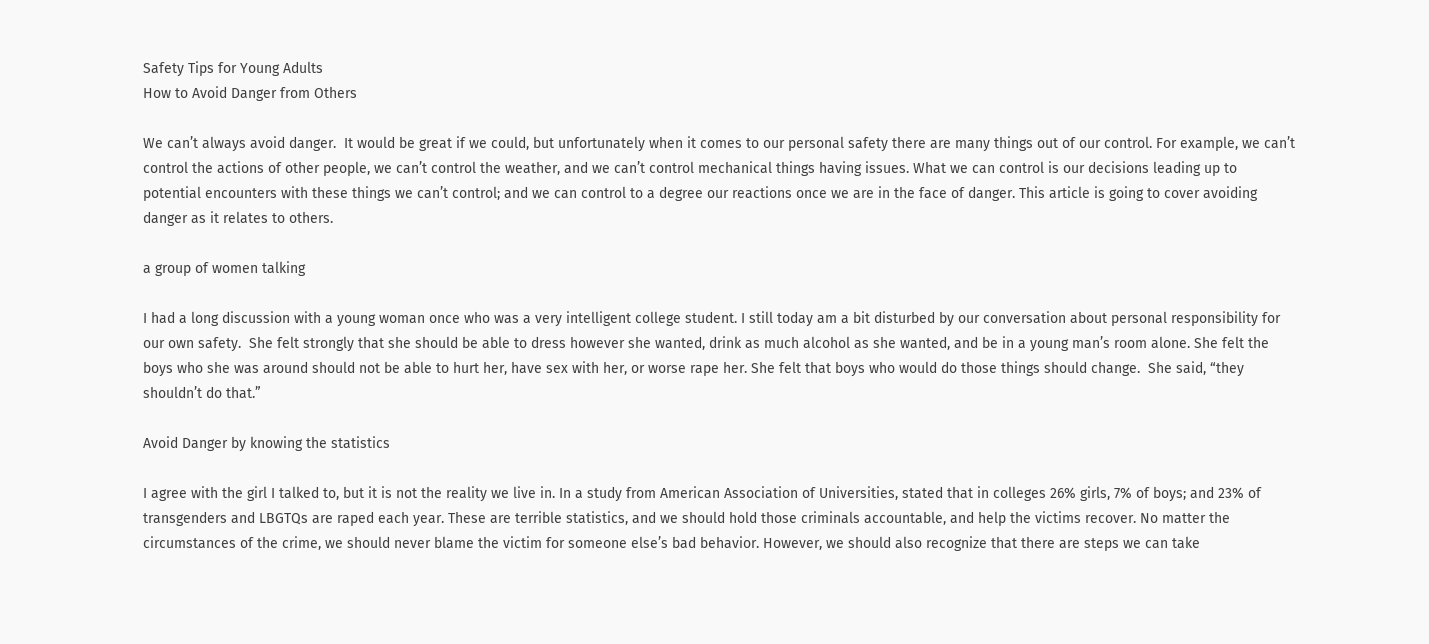Safety Tips for Young Adults
How to Avoid Danger from Others

We can’t always avoid danger.  It would be great if we could, but unfortunately when it comes to our personal safety there are many things out of our control. For example, we can’t control the actions of other people, we can’t control the weather, and we can’t control mechanical things having issues. What we can control is our decisions leading up to potential encounters with these things we can’t control; and we can control to a degree our reactions once we are in the face of danger. This article is going to cover avoiding danger as it relates to others.

a group of women talking

I had a long discussion with a young woman once who was a very intelligent college student. I still today am a bit disturbed by our conversation about personal responsibility for our own safety.  She felt strongly that she should be able to dress however she wanted, drink as much alcohol as she wanted, and be in a young man’s room alone. She felt the boys who she was around should not be able to hurt her, have sex with her, or worse rape her. She felt that boys who would do those things should change.  She said, “they shouldn’t do that.”

Avoid Danger by knowing the statistics

I agree with the girl I talked to, but it is not the reality we live in. In a study from American Association of Universities, stated that in colleges 26% girls, 7% of boys; and 23% of transgenders and LBGTQs are raped each year. These are terrible statistics, and we should hold those criminals accountable, and help the victims recover. No matter the circumstances of the crime, we should never blame the victim for someone else’s bad behavior. However, we should also recognize that there are steps we can take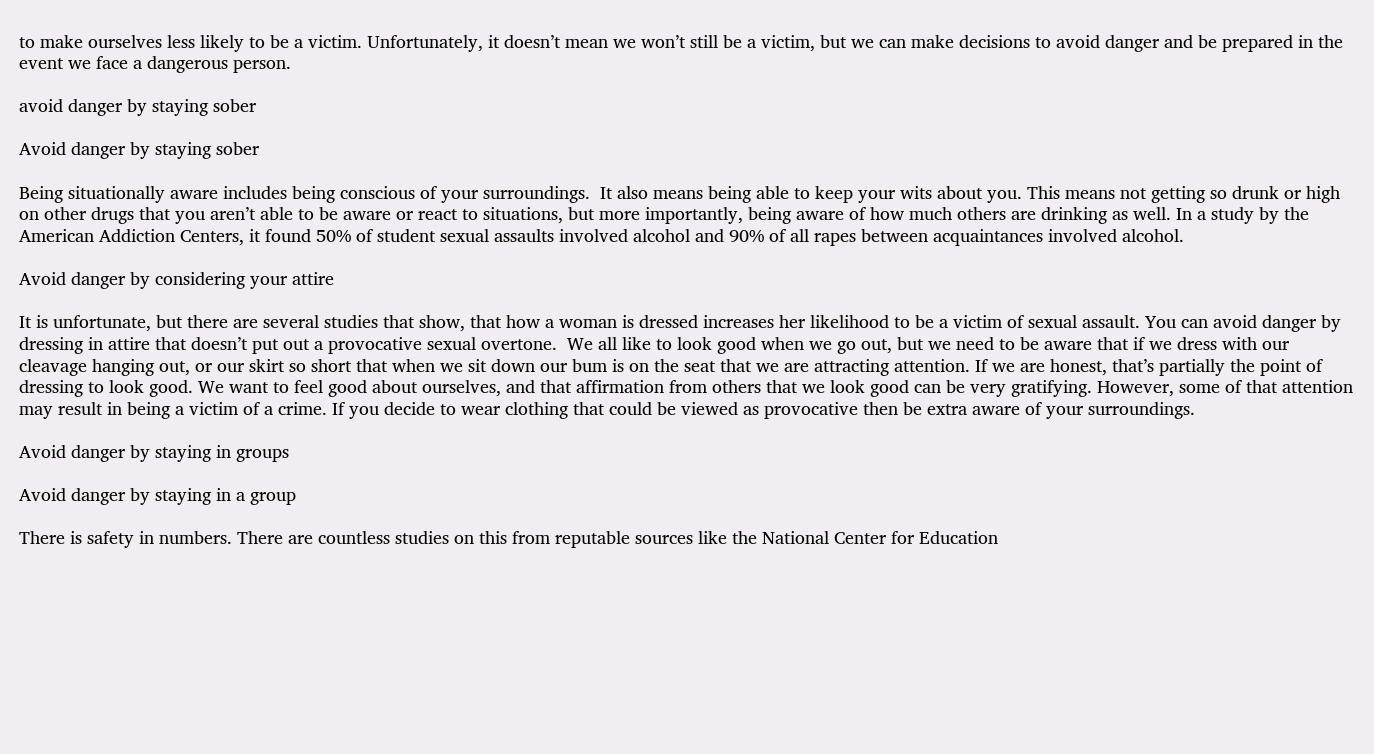to make ourselves less likely to be a victim. Unfortunately, it doesn’t mean we won’t still be a victim, but we can make decisions to avoid danger and be prepared in the event we face a dangerous person.

avoid danger by staying sober

Avoid danger by staying sober

Being situationally aware includes being conscious of your surroundings.  It also means being able to keep your wits about you. This means not getting so drunk or high on other drugs that you aren’t able to be aware or react to situations, but more importantly, being aware of how much others are drinking as well. In a study by the American Addiction Centers, it found 50% of student sexual assaults involved alcohol and 90% of all rapes between acquaintances involved alcohol.

Avoid danger by considering your attire

It is unfortunate, but there are several studies that show, that how a woman is dressed increases her likelihood to be a victim of sexual assault. You can avoid danger by dressing in attire that doesn’t put out a provocative sexual overtone.  We all like to look good when we go out, but we need to be aware that if we dress with our cleavage hanging out, or our skirt so short that when we sit down our bum is on the seat that we are attracting attention. If we are honest, that’s partially the point of dressing to look good. We want to feel good about ourselves, and that affirmation from others that we look good can be very gratifying. However, some of that attention may result in being a victim of a crime. If you decide to wear clothing that could be viewed as provocative then be extra aware of your surroundings.

Avoid danger by staying in groups

Avoid danger by staying in a group

There is safety in numbers. There are countless studies on this from reputable sources like the National Center for Education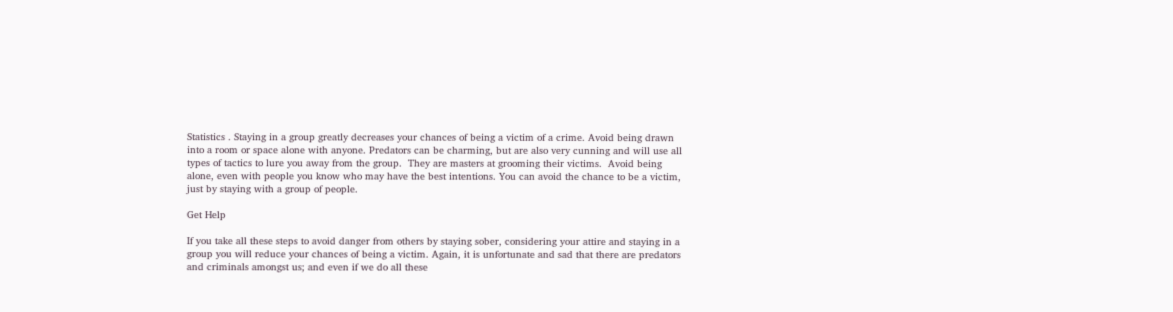Statistics . Staying in a group greatly decreases your chances of being a victim of a crime. Avoid being drawn into a room or space alone with anyone. Predators can be charming, but are also very cunning and will use all types of tactics to lure you away from the group.  They are masters at grooming their victims.  Avoid being alone, even with people you know who may have the best intentions. You can avoid the chance to be a victim, just by staying with a group of people.

Get Help

If you take all these steps to avoid danger from others by staying sober, considering your attire and staying in a group you will reduce your chances of being a victim. Again, it is unfortunate and sad that there are predators and criminals amongst us; and even if we do all these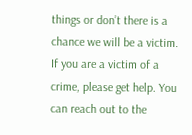things or don’t there is a chance we will be a victim.   If you are a victim of a crime, please get help. You can reach out to the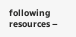following resources –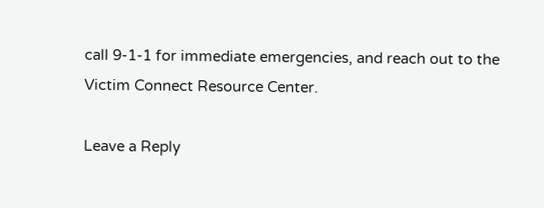call 9-1-1 for immediate emergencies, and reach out to the Victim Connect Resource Center.

Leave a Reply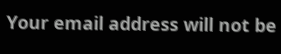Your email address will not be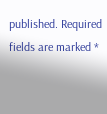published. Required fields are marked *